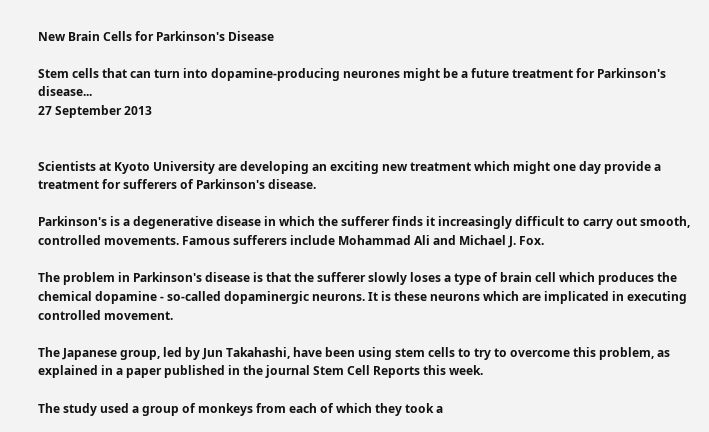New Brain Cells for Parkinson's Disease

Stem cells that can turn into dopamine-producing neurones might be a future treatment for Parkinson's disease...
27 September 2013


Scientists at Kyoto University are developing an exciting new treatment which might one day provide a treatment for sufferers of Parkinson's disease.

Parkinson's is a degenerative disease in which the sufferer finds it increasingly difficult to carry out smooth, controlled movements. Famous sufferers include Mohammad Ali and Michael J. Fox.

The problem in Parkinson's disease is that the sufferer slowly loses a type of brain cell which produces the chemical dopamine - so-called dopaminergic neurons. It is these neurons which are implicated in executing controlled movement.

The Japanese group, led by Jun Takahashi, have been using stem cells to try to overcome this problem, as explained in a paper published in the journal Stem Cell Reports this week.

The study used a group of monkeys from each of which they took a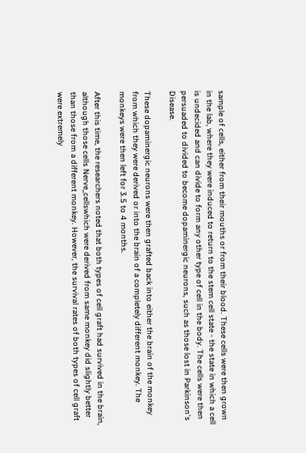sample of cells, either from their mouths or from their blood. These cells were then grown in the lab, where they were induced to return to the stem cell state - the state in which a cell is undecided and can divide to form any other type of cell in the body. The cells were then persuaded to divided to become dopaminergic neurons, such as those lost in Parkinson's Disease.

These dopaminergic neurons were then grafted back into either the brain of the monkey from which they were derived or into the brain of a completely different monkey. The monkeys were then left for 3.5 to 4 months.

After this time, the researchers noted that both types of cell graft had survived in the brain, although those cells Nerve_cellswhich were derived from same monkey did slightly better than those from a different monkey. However, the survival rates of both types of cell graft were extremely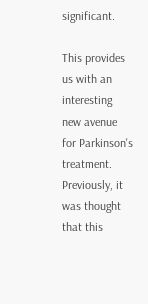significant.

This provides us with an interesting new avenue for Parkinson's treatment. Previously, it was thought that this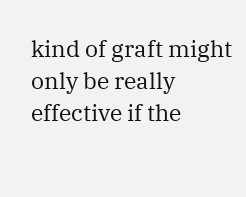kind of graft might only be really effective if the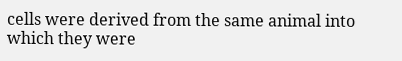cells were derived from the same animal into which they were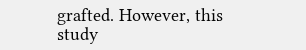grafted. However, this study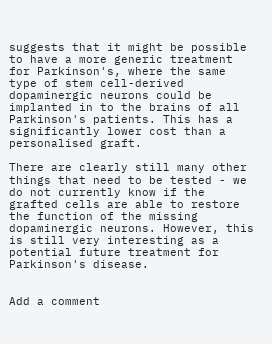suggests that it might be possible to have a more generic treatment for Parkinson's, where the same type of stem cell-derived dopaminergic neurons could be implanted in to the brains of all Parkinson's patients. This has a significantly lower cost than a personalised graft.

There are clearly still many other things that need to be tested - we do not currently know if the grafted cells are able to restore the function of the missing dopaminergic neurons. However, this is still very interesting as a potential future treatment for Parkinson's disease.


Add a comment